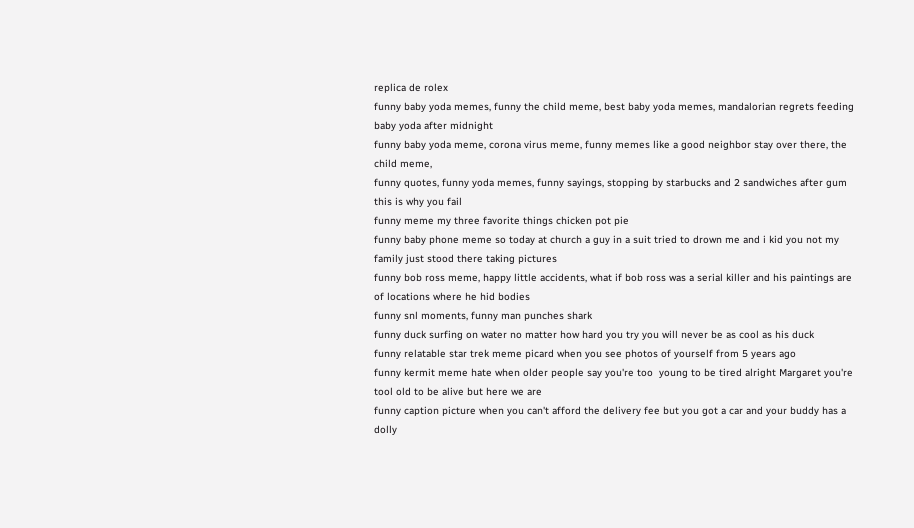replica de rolex
funny baby yoda memes, funny the child meme, best baby yoda memes, mandalorian regrets feeding baby yoda after midnight
funny baby yoda meme, corona virus meme, funny memes like a good neighbor stay over there, the child meme,
funny quotes, funny yoda memes, funny sayings, stopping by starbucks and 2 sandwiches after gum this is why you fail
funny meme my three favorite things chicken pot pie
funny baby phone meme so today at church a guy in a suit tried to drown me and i kid you not my family just stood there taking pictures
funny bob ross meme, happy little accidents, what if bob ross was a serial killer and his paintings are of locations where he hid bodies
funny snl moments, funny man punches shark
funny duck surfing on water no matter how hard you try you will never be as cool as his duck
funny relatable star trek meme picard when you see photos of yourself from 5 years ago
funny kermit meme hate when older people say you're too  young to be tired alright Margaret you're tool old to be alive but here we are
funny caption picture when you can't afford the delivery fee but you got a car and your buddy has a dolly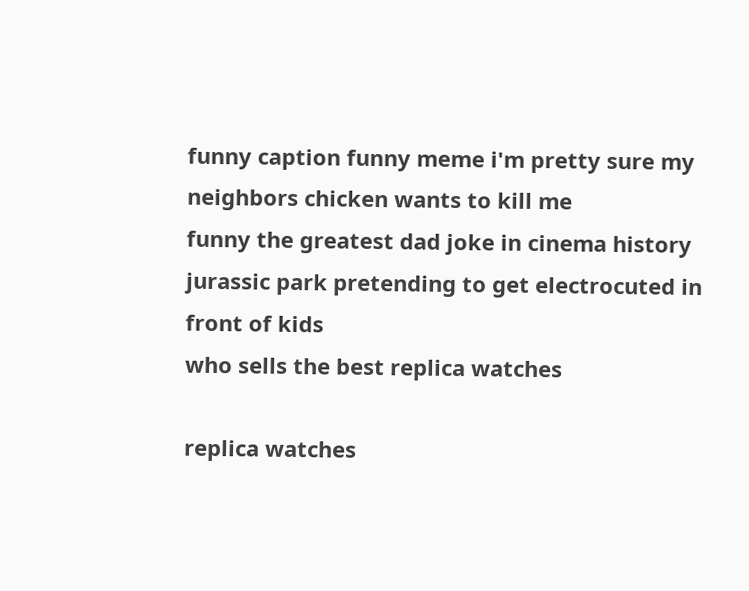funny caption funny meme i'm pretty sure my neighbors chicken wants to kill me
funny the greatest dad joke in cinema history jurassic park pretending to get electrocuted in front of kids
who sells the best replica watches

replica watches